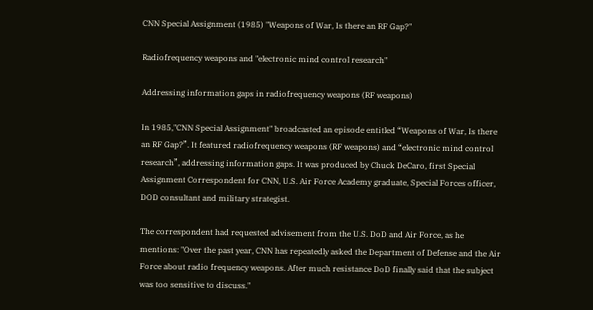CNN Special Assignment (1985) "Weapons of War, Is there an RF Gap?"

Radiofrequency weapons and "electronic mind control research"

Addressing information gaps in radiofrequency weapons (RF weapons)

In 1985,"CNN Special Assignment" broadcasted an episode entitled “Weapons of War, Is there an RF Gap?”. It featured radiofrequency weapons (RF weapons) and “electronic mind control research”, addressing information gaps. It was produced by Chuck DeCaro, first Special Assignment Correspondent for CNN, U.S. Air Force Academy graduate, Special Forces officer, DOD consultant and military strategist.

The correspondent had requested advisement from the U.S. DoD and Air Force, as he mentions: "Over the past year, CNN has repeatedly asked the Department of Defense and the Air Force about radio frequency weapons. After much resistance DoD finally said that the subject was too sensitive to discuss."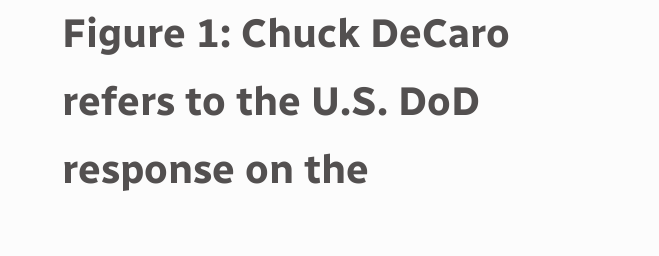Figure 1: Chuck DeCaro refers to the U.S. DoD response on the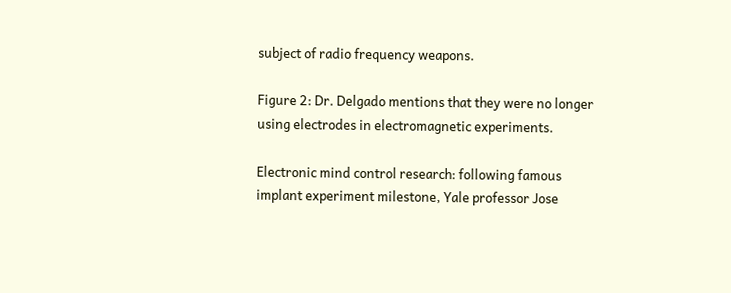subject of radio frequency weapons.

Figure 2: Dr. Delgado mentions that they were no longer using electrodes in electromagnetic experiments.

Electronic mind control research: following famous implant experiment milestone, Yale professor Jose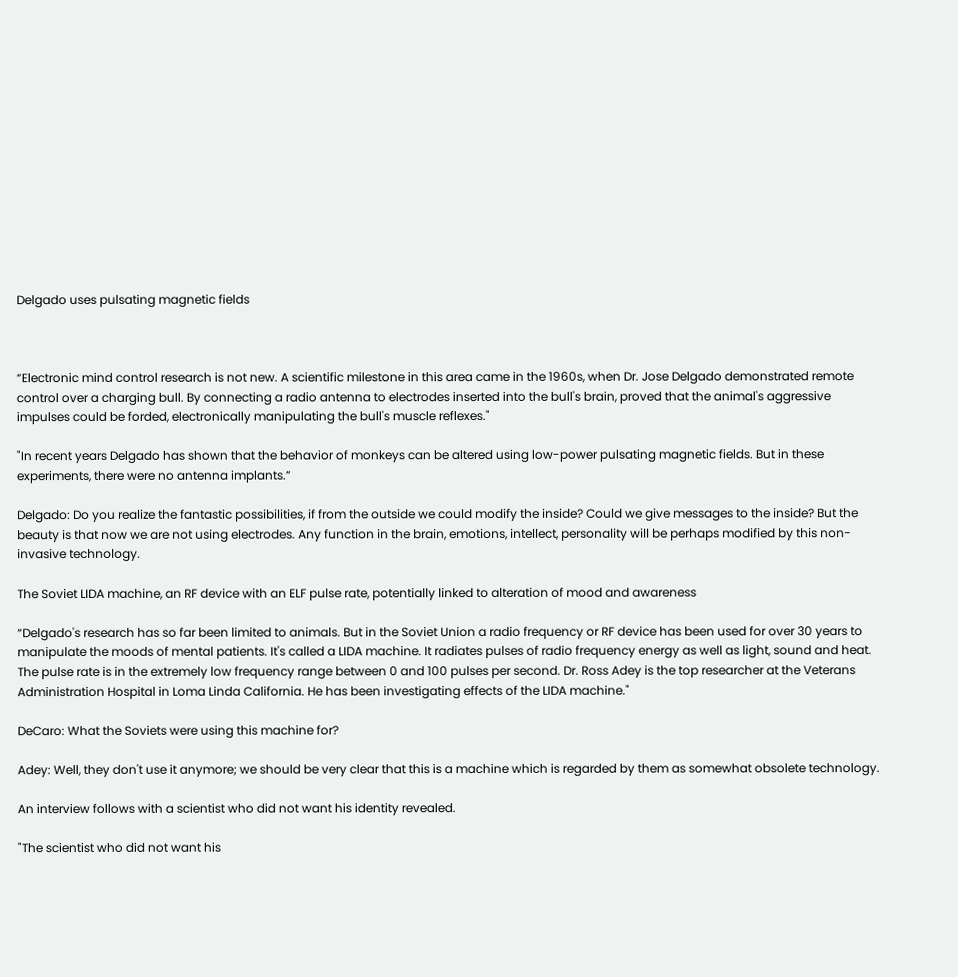Delgado uses pulsating magnetic fields



“Electronic mind control research is not new. A scientific milestone in this area came in the 1960s, when Dr. Jose Delgado demonstrated remote control over a charging bull. By connecting a radio antenna to electrodes inserted into the bull's brain, proved that the animal's aggressive impulses could be forded, electronically manipulating the bull's muscle reflexes."

"In recent years Delgado has shown that the behavior of monkeys can be altered using low-power pulsating magnetic fields. But in these experiments, there were no antenna implants.”

Delgado: Do you realize the fantastic possibilities, if from the outside we could modify the inside? Could we give messages to the inside? But the beauty is that now we are not using electrodes. Any function in the brain, emotions, intellect, personality will be perhaps modified by this non-invasive technology.

The Soviet LIDA machine, an RF device with an ELF pulse rate, potentially linked to alteration of mood and awareness

“Delgado's research has so far been limited to animals. But in the Soviet Union a radio frequency or RF device has been used for over 30 years to manipulate the moods of mental patients. It's called a LIDA machine. It radiates pulses of radio frequency energy as well as light, sound and heat. The pulse rate is in the extremely low frequency range between 0 and 100 pulses per second. Dr. Ross Adey is the top researcher at the Veterans Administration Hospital in Loma Linda California. He has been investigating effects of the LIDA machine."

DeCaro: What the Soviets were using this machine for?

Adey: Well, they don't use it anymore; we should be very clear that this is a machine which is regarded by them as somewhat obsolete technology.

An interview follows with a scientist who did not want his identity revealed.

"The scientist who did not want his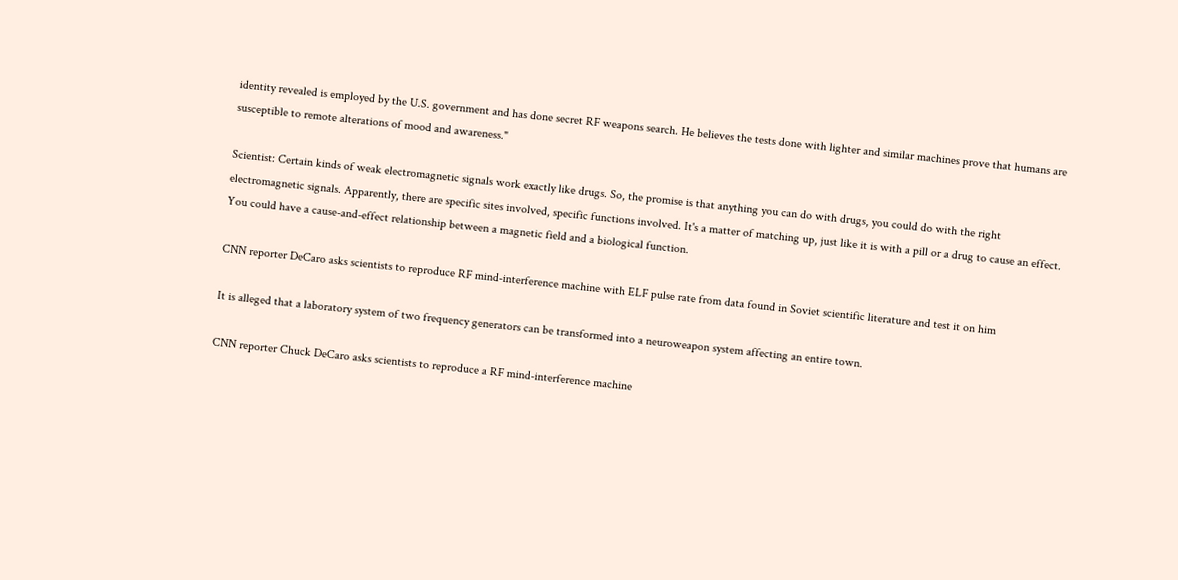identity revealed is employed by the U.S. government and has done secret RF weapons search. He believes the tests done with lighter and similar machines prove that humans are susceptible to remote alterations of mood and awareness."

Scientist: Certain kinds of weak electromagnetic signals work exactly like drugs. So, the promise is that anything you can do with drugs, you could do with the right electromagnetic signals. Apparently, there are specific sites involved, specific functions involved. It's a matter of matching up, just like it is with a pill or a drug to cause an effect. You could have a cause-and-effect relationship between a magnetic field and a biological function.

CNN reporter DeCaro asks scientists to reproduce RF mind-interference machine with ELF pulse rate from data found in Soviet scientific literature and test it on him

It is alleged that a laboratory system of two frequency generators can be transformed into a neuroweapon system affecting an entire town.

CNN reporter Chuck DeCaro asks scientists to reproduce a RF mind-interference machine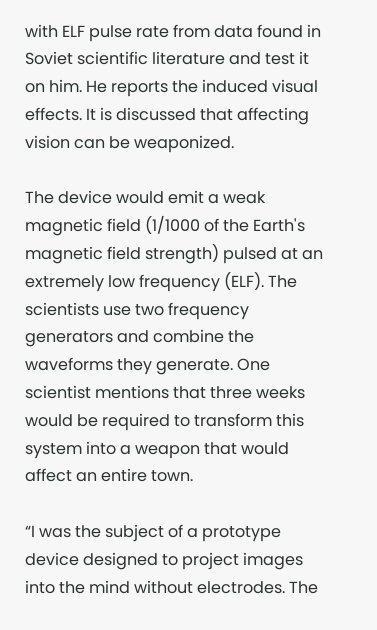with ELF pulse rate from data found in Soviet scientific literature and test it on him. He reports the induced visual effects. It is discussed that affecting vision can be weaponized.

The device would emit a weak magnetic field (1/1000 of the Earth's magnetic field strength) pulsed at an extremely low frequency (ELF). The scientists use two frequency generators and combine the waveforms they generate. One scientist mentions that three weeks would be required to transform this system into a weapon that would affect an entire town.

“I was the subject of a prototype device designed to project images into the mind without electrodes. The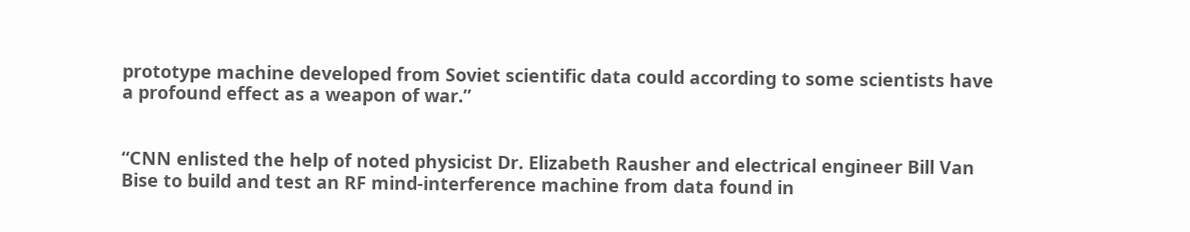prototype machine developed from Soviet scientific data could according to some scientists have a profound effect as a weapon of war.”


“CNN enlisted the help of noted physicist Dr. Elizabeth Rausher and electrical engineer Bill Van Bise to build and test an RF mind-interference machine from data found in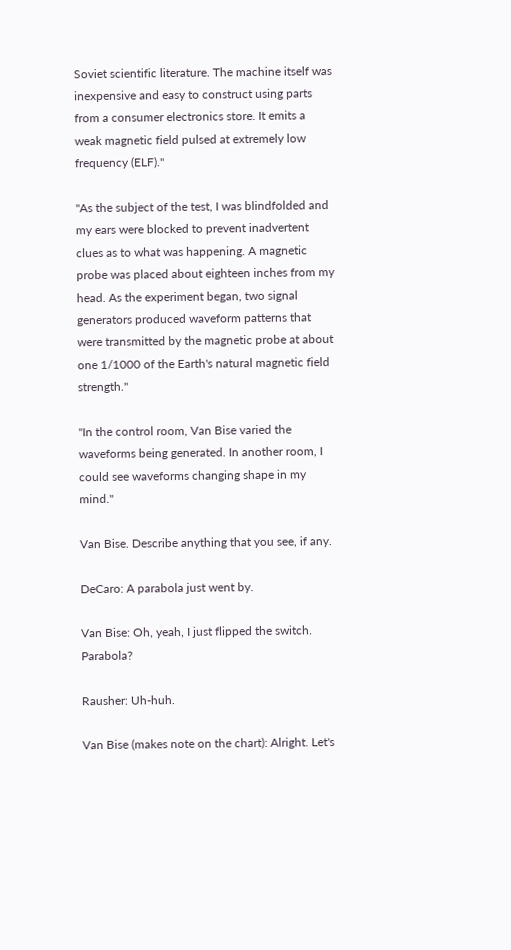Soviet scientific literature. The machine itself was inexpensive and easy to construct using parts from a consumer electronics store. It emits a weak magnetic field pulsed at extremely low frequency (ELF)."

"As the subject of the test, I was blindfolded and my ears were blocked to prevent inadvertent clues as to what was happening. A magnetic probe was placed about eighteen inches from my head. As the experiment began, two signal generators produced waveform patterns that were transmitted by the magnetic probe at about one 1/1000 of the Earth's natural magnetic field strength."

"In the control room, Van Bise varied the waveforms being generated. In another room, I could see waveforms changing shape in my mind."

Van Bise. Describe anything that you see, if any.

DeCaro: A parabola just went by.

Van Bise: Oh, yeah, I just flipped the switch. Parabola?

Rausher: Uh-huh.

Van Bise (makes note on the chart): Alright. Let's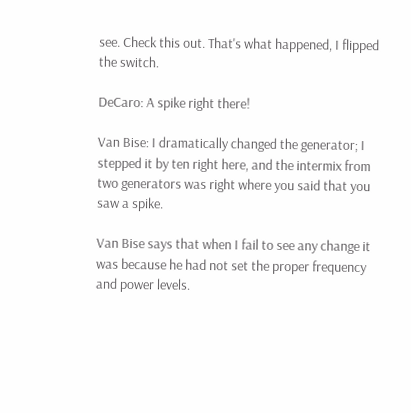see. Check this out. That's what happened, I flipped the switch.

DeCaro: A spike right there!

Van Bise: I dramatically changed the generator; I stepped it by ten right here, and the intermix from two generators was right where you said that you saw a spike.

Van Bise says that when I fail to see any change it was because he had not set the proper frequency and power levels.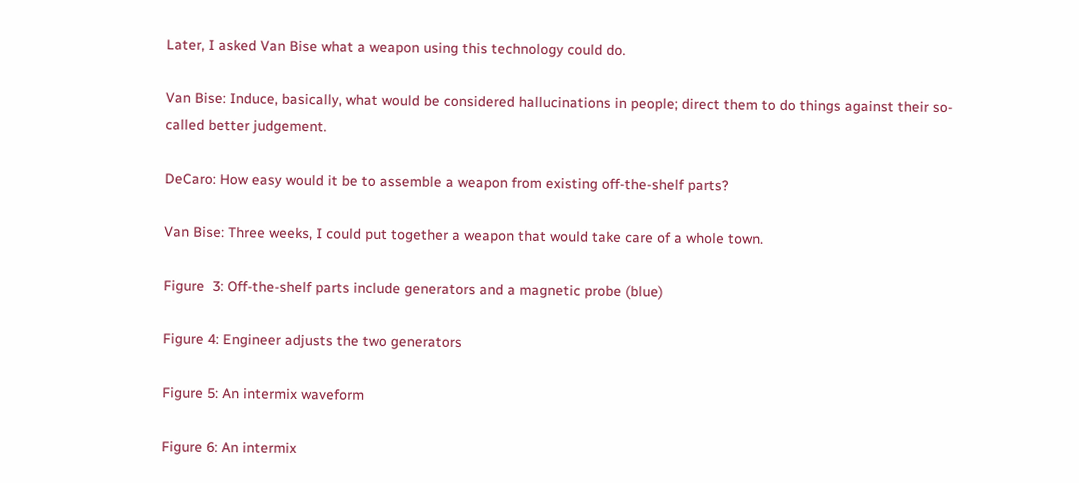Later, I asked Van Bise what a weapon using this technology could do.

Van Bise: Induce, basically, what would be considered hallucinations in people; direct them to do things against their so-called better judgement.

DeCaro: How easy would it be to assemble a weapon from existing off-the-shelf parts?

Van Bise: Three weeks, I could put together a weapon that would take care of a whole town.

Figure  3: Off-the-shelf parts include generators and a magnetic probe (blue)

Figure 4: Engineer adjusts the two generators

Figure 5: An intermix waveform

Figure 6: An intermix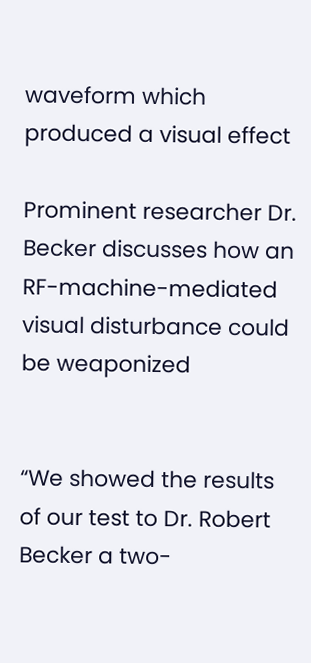waveform which produced a visual effect

Prominent researcher Dr. Becker discusses how an RF-machine-mediated visual disturbance could be weaponized


“We showed the results of our test to Dr. Robert Becker a two-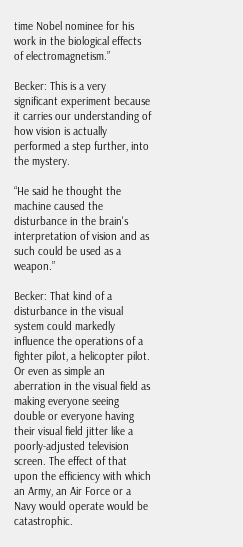time Nobel nominee for his work in the biological effects of electromagnetism.”

Becker: This is a very significant experiment because it carries our understanding of how vision is actually performed a step further, into the mystery.

“He said he thought the machine caused the disturbance in the brain's interpretation of vision and as such could be used as a weapon.”

Becker: That kind of a disturbance in the visual system could markedly influence the operations of a fighter pilot, a helicopter pilot. Or even as simple an aberration in the visual field as making everyone seeing double or everyone having their visual field jitter like a poorly-adjusted television screen. The effect of that upon the efficiency with which an Army, an Air Force or a Navy would operate would be catastrophic.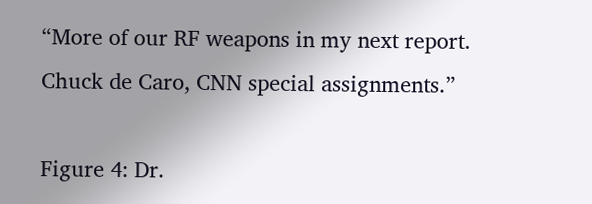“More of our RF weapons in my next report. Chuck de Caro, CNN special assignments.”

Figure 4: Dr.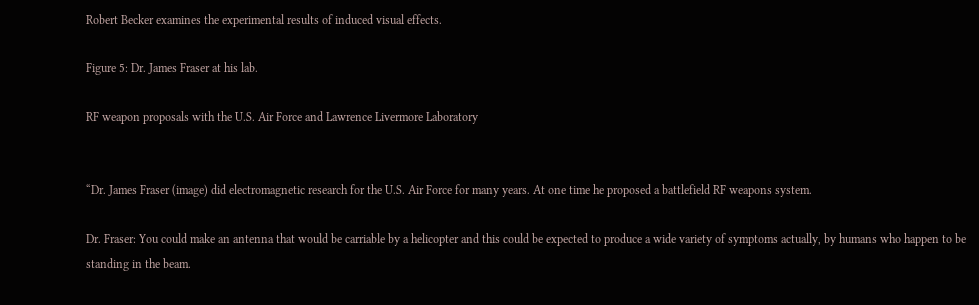Robert Becker examines the experimental results of induced visual effects.

Figure 5: Dr. James Fraser at his lab.

RF weapon proposals with the U.S. Air Force and Lawrence Livermore Laboratory


“Dr. James Fraser (image) did electromagnetic research for the U.S. Air Force for many years. At one time he proposed a battlefield RF weapons system.

Dr. Fraser: You could make an antenna that would be carriable by a helicopter and this could be expected to produce a wide variety of symptoms actually, by humans who happen to be standing in the beam.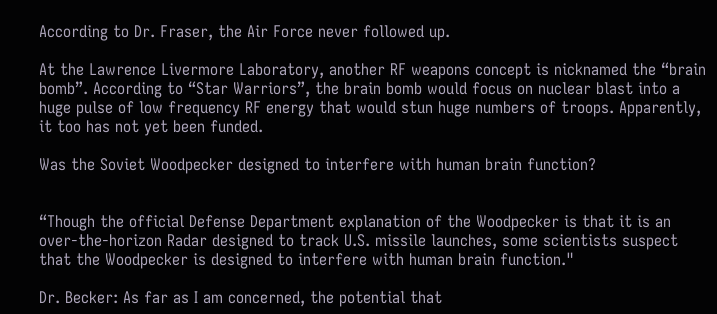According to Dr. Fraser, the Air Force never followed up.

At the Lawrence Livermore Laboratory, another RF weapons concept is nicknamed the “brain bomb”. According to “Star Warriors”, the brain bomb would focus on nuclear blast into a huge pulse of low frequency RF energy that would stun huge numbers of troops. Apparently, it too has not yet been funded.

Was the Soviet Woodpecker designed to interfere with human brain function?


“Though the official Defense Department explanation of the Woodpecker is that it is an over-the-horizon Radar designed to track U.S. missile launches, some scientists suspect that the Woodpecker is designed to interfere with human brain function."

Dr. Becker: As far as I am concerned, the potential that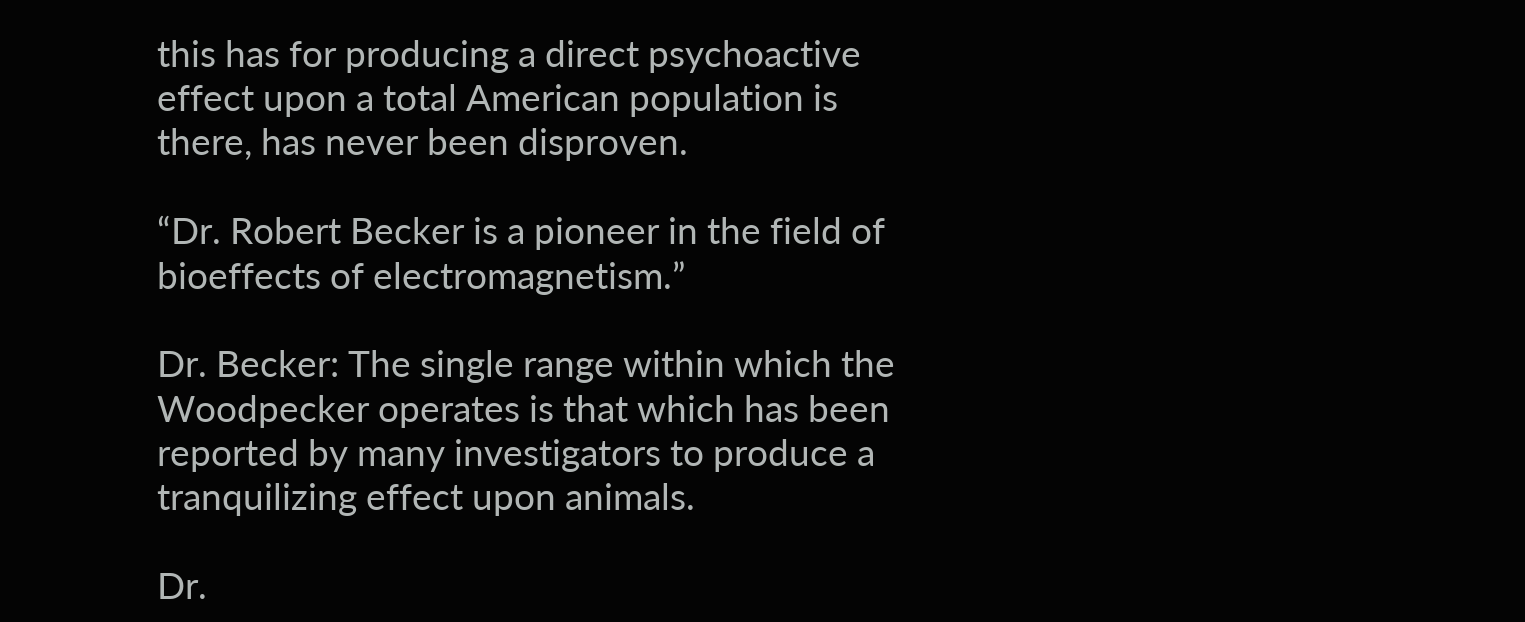this has for producing a direct psychoactive effect upon a total American population is there, has never been disproven.

“Dr. Robert Becker is a pioneer in the field of bioeffects of electromagnetism.”

Dr. Becker: The single range within which the Woodpecker operates is that which has been reported by many investigators to produce a tranquilizing effect upon animals.

Dr.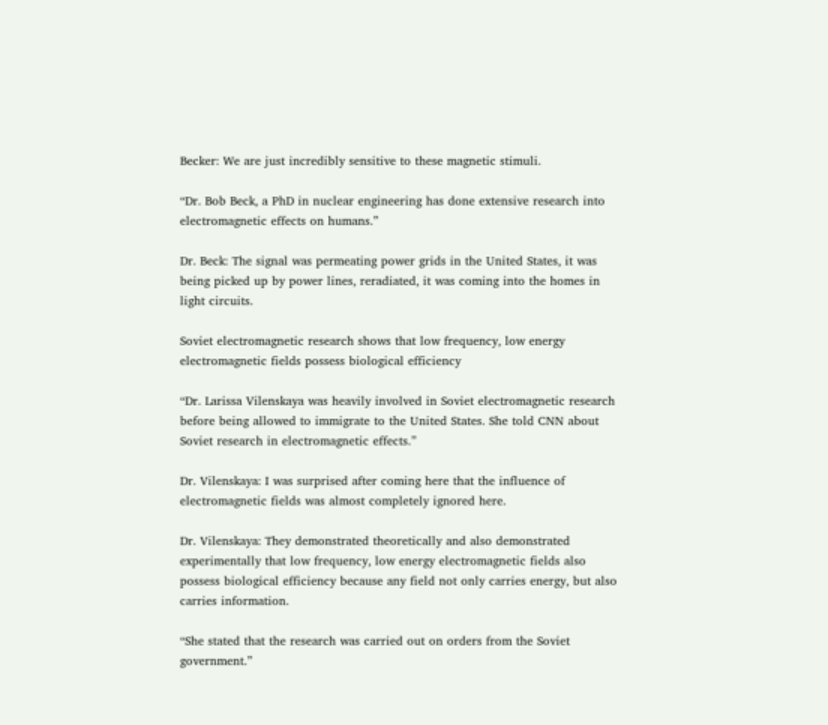Becker: We are just incredibly sensitive to these magnetic stimuli.

“Dr. Bob Beck, a PhD in nuclear engineering has done extensive research into electromagnetic effects on humans.”

Dr. Beck: The signal was permeating power grids in the United States, it was being picked up by power lines, reradiated, it was coming into the homes in light circuits.

Soviet electromagnetic research shows that low frequency, low energy electromagnetic fields possess biological efficiency

“Dr. Larissa Vilenskaya was heavily involved in Soviet electromagnetic research before being allowed to immigrate to the United States. She told CNN about Soviet research in electromagnetic effects.”

Dr. Vilenskaya: I was surprised after coming here that the influence of electromagnetic fields was almost completely ignored here.

Dr. Vilenskaya: They demonstrated theoretically and also demonstrated experimentally that low frequency, low energy electromagnetic fields also possess biological efficiency because any field not only carries energy, but also carries information.

“She stated that the research was carried out on orders from the Soviet government.”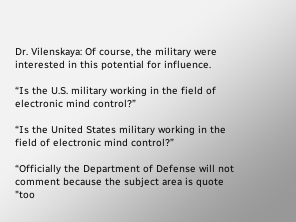Dr. Vilenskaya: Of course, the military were interested in this potential for influence.

“Is the U.S. military working in the field of electronic mind control?”

“Is the United States military working in the field of electronic mind control?”

“Officially the Department of Defense will not comment because the subject area is quote "too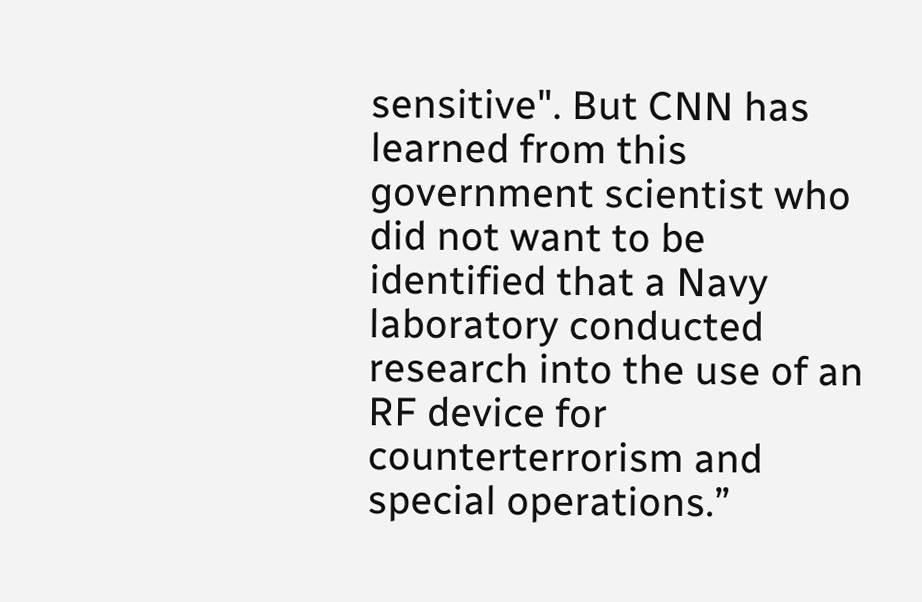sensitive". But CNN has learned from this government scientist who did not want to be identified that a Navy laboratory conducted research into the use of an RF device for counterterrorism and special operations.”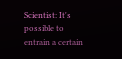Scientist: It's possible to entrain a certain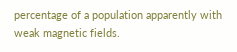percentage of a population apparently with weak magnetic fields.